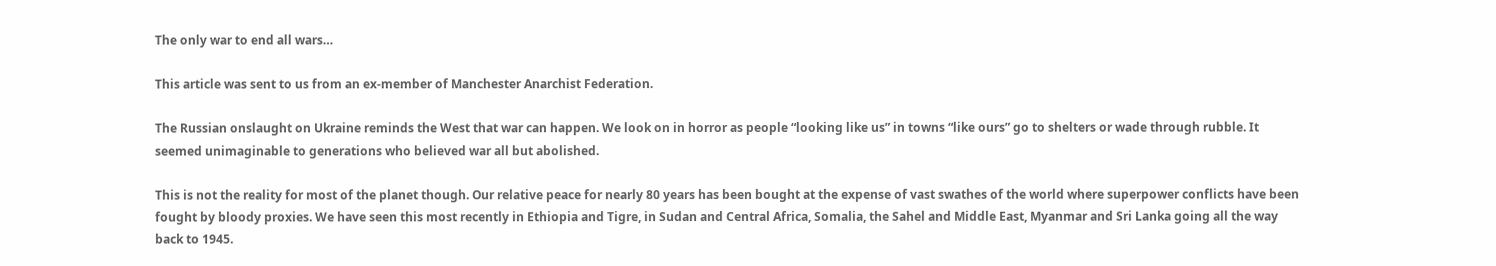The only war to end all wars…

This article was sent to us from an ex-member of Manchester Anarchist Federation.

The Russian onslaught on Ukraine reminds the West that war can happen. We look on in horror as people “looking like us” in towns “like ours” go to shelters or wade through rubble. It seemed unimaginable to generations who believed war all but abolished.

This is not the reality for most of the planet though. Our relative peace for nearly 80 years has been bought at the expense of vast swathes of the world where superpower conflicts have been fought by bloody proxies. We have seen this most recently in Ethiopia and Tigre, in Sudan and Central Africa, Somalia, the Sahel and Middle East, Myanmar and Sri Lanka going all the way back to 1945.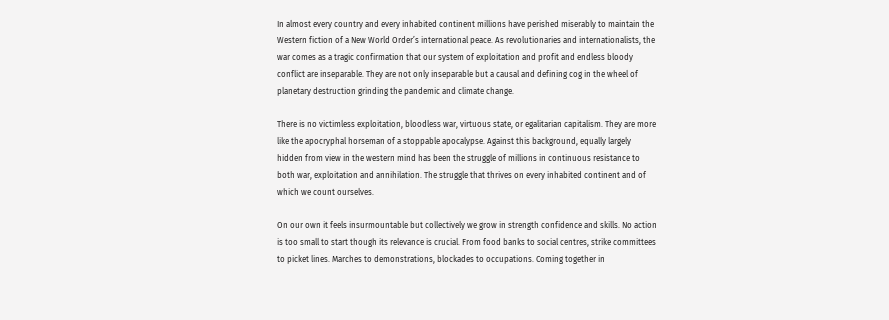In almost every country and every inhabited continent millions have perished miserably to maintain the Western fiction of a New World Order’s international peace. As revolutionaries and internationalists, the war comes as a tragic confirmation that our system of exploitation and profit and endless bloody conflict are inseparable. They are not only inseparable but a causal and defining cog in the wheel of planetary destruction grinding the pandemic and climate change.

There is no victimless exploitation, bloodless war, virtuous state, or egalitarian capitalism. They are more like the apocryphal horseman of a stoppable apocalypse. Against this background, equally largely hidden from view in the western mind has been the struggle of millions in continuous resistance to both war, exploitation and annihilation. The struggle that thrives on every inhabited continent and of which we count ourselves.

On our own it feels insurmountable but collectively we grow in strength confidence and skills. No action is too small to start though its relevance is crucial. From food banks to social centres, strike committees to picket lines. Marches to demonstrations, blockades to occupations. Coming together in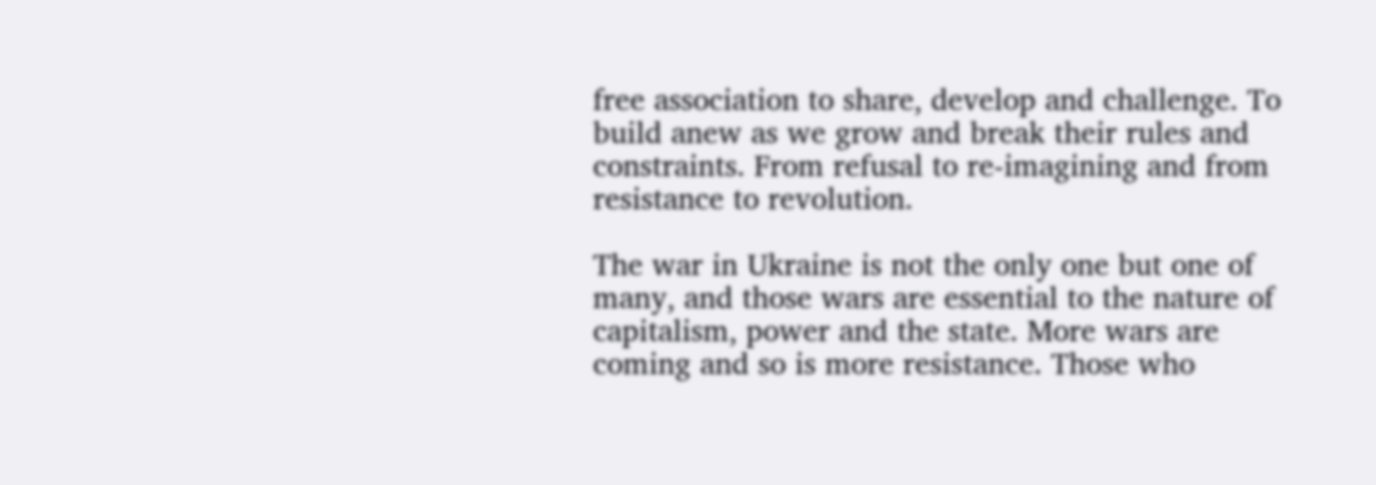free association to share, develop and challenge. To build anew as we grow and break their rules and constraints. From refusal to re-imagining and from resistance to revolution.

The war in Ukraine is not the only one but one of many, and those wars are essential to the nature of capitalism, power and the state. More wars are coming and so is more resistance. Those who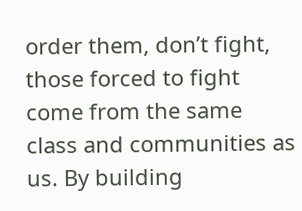order them, don’t fight, those forced to fight come from the same class and communities as us. By building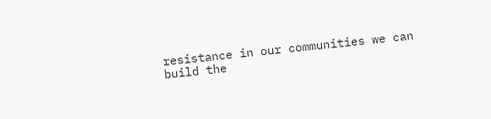resistance in our communities we can build the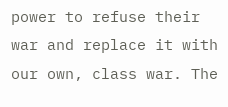power to refuse their war and replace it with our own, class war. The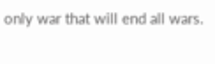only war that will end all wars.